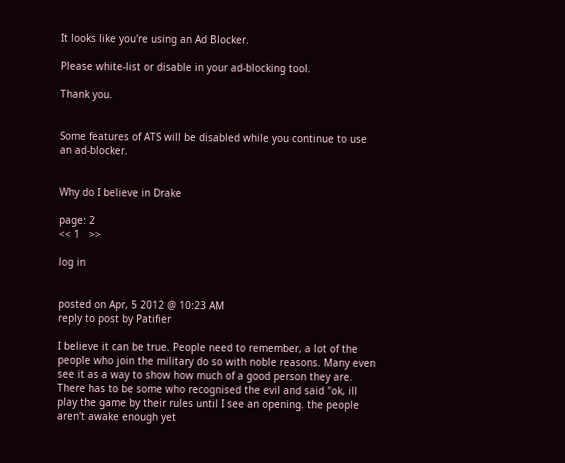It looks like you're using an Ad Blocker.

Please white-list or disable in your ad-blocking tool.

Thank you.


Some features of ATS will be disabled while you continue to use an ad-blocker.


Why do I believe in Drake

page: 2
<< 1   >>

log in


posted on Apr, 5 2012 @ 10:23 AM
reply to post by Patifier

I believe it can be true. People need to remember, a lot of the people who join the military do so with noble reasons. Many even see it as a way to show how much of a good person they are. There has to be some who recognised the evil and said "ok, ill play the game by their rules until I see an opening. the people aren't awake enough yet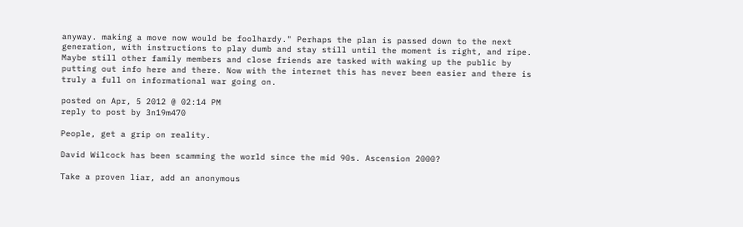anyway. making a move now would be foolhardy." Perhaps the plan is passed down to the next generation, with instructions to play dumb and stay still until the moment is right, and ripe. Maybe still other family members and close friends are tasked with waking up the public by putting out info here and there. Now with the internet this has never been easier and there is truly a full on informational war going on.

posted on Apr, 5 2012 @ 02:14 PM
reply to post by 3n19m470

People, get a grip on reality.

David Wilcock has been scamming the world since the mid 90s. Ascension 2000?

Take a proven liar, add an anonymous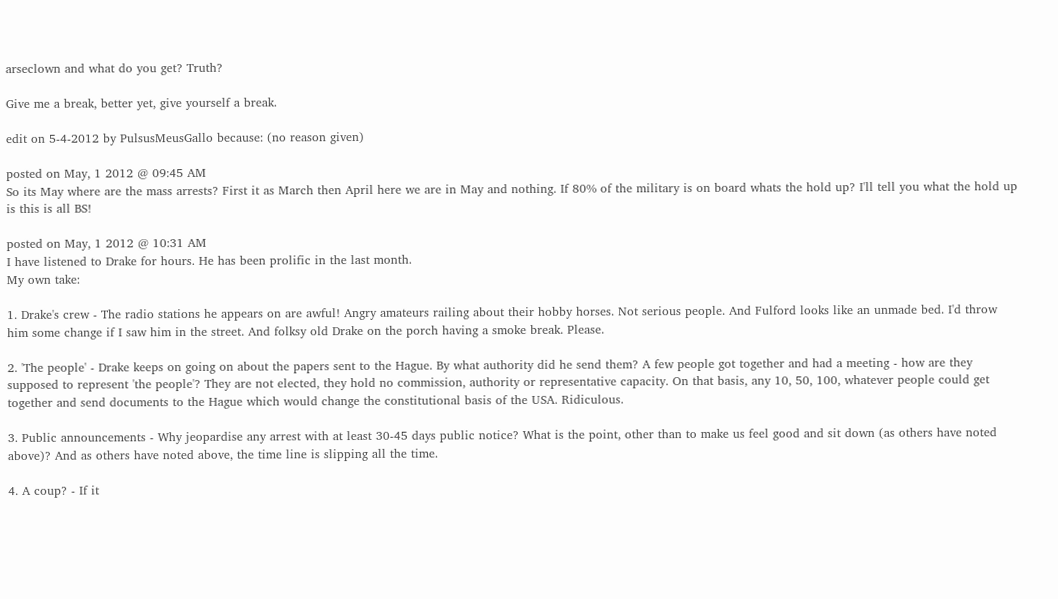arseclown and what do you get? Truth?

Give me a break, better yet, give yourself a break.

edit on 5-4-2012 by PulsusMeusGallo because: (no reason given)

posted on May, 1 2012 @ 09:45 AM
So its May where are the mass arrests? First it as March then April here we are in May and nothing. If 80% of the military is on board whats the hold up? I'll tell you what the hold up is this is all BS!

posted on May, 1 2012 @ 10:31 AM
I have listened to Drake for hours. He has been prolific in the last month.
My own take:

1. Drake's crew - The radio stations he appears on are awful! Angry amateurs railing about their hobby horses. Not serious people. And Fulford looks like an unmade bed. I'd throw him some change if I saw him in the street. And folksy old Drake on the porch having a smoke break. Please.

2. 'The people' - Drake keeps on going on about the papers sent to the Hague. By what authority did he send them? A few people got together and had a meeting - how are they supposed to represent 'the people'? They are not elected, they hold no commission, authority or representative capacity. On that basis, any 10, 50, 100, whatever people could get together and send documents to the Hague which would change the constitutional basis of the USA. Ridiculous.

3. Public announcements - Why jeopardise any arrest with at least 30-45 days public notice? What is the point, other than to make us feel good and sit down (as others have noted above)? And as others have noted above, the time line is slipping all the time.

4. A coup? - If it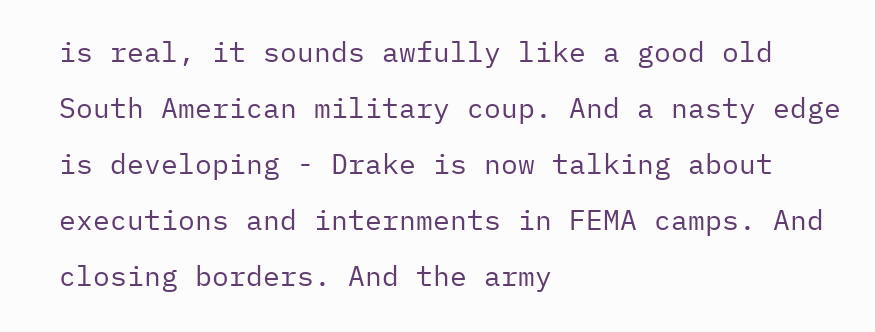is real, it sounds awfully like a good old South American military coup. And a nasty edge is developing - Drake is now talking about executions and internments in FEMA camps. And closing borders. And the army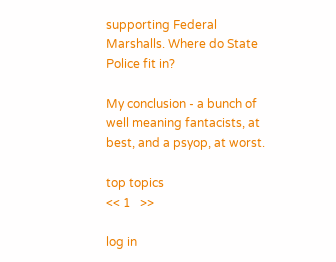supporting Federal Marshalls. Where do State Police fit in?

My conclusion - a bunch of well meaning fantacists, at best, and a psyop, at worst.

top topics
<< 1   >>

log in